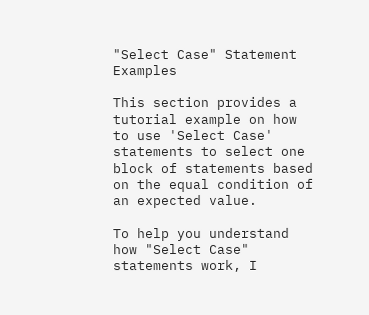"Select Case" Statement Examples

This section provides a tutorial example on how to use 'Select Case' statements to select one block of statements based on the equal condition of an expected value.

To help you understand how "Select Case" statements work, I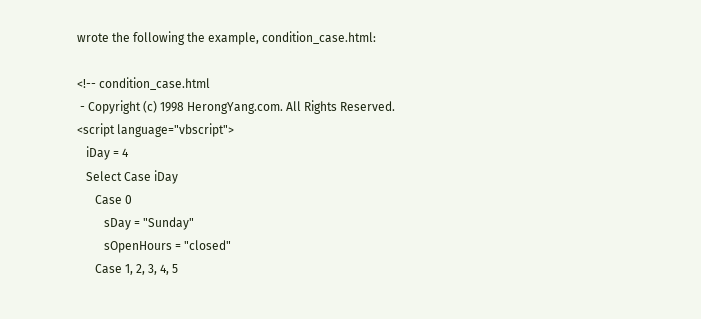wrote the following the example, condition_case.html:

<!-- condition_case.html
 - Copyright (c) 1998 HerongYang.com. All Rights Reserved.
<script language="vbscript">
   iDay = 4
   Select Case iDay
      Case 0
         sDay = "Sunday"
         sOpenHours = "closed"
      Case 1, 2, 3, 4, 5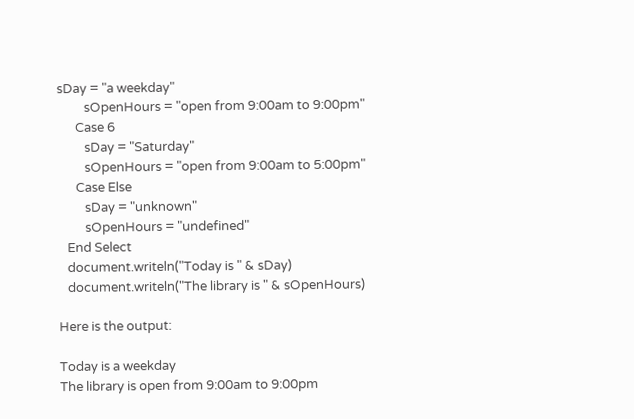sDay = "a weekday"
         sOpenHours = "open from 9:00am to 9:00pm"
      Case 6
         sDay = "Saturday"
         sOpenHours = "open from 9:00am to 5:00pm"
      Case Else
         sDay = "unknown"
         sOpenHours = "undefined"
   End Select
   document.writeln("Today is " & sDay)
   document.writeln("The library is " & sOpenHours)

Here is the output:

Today is a weekday
The library is open from 9:00am to 9:00pm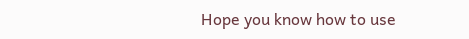Hope you know how to use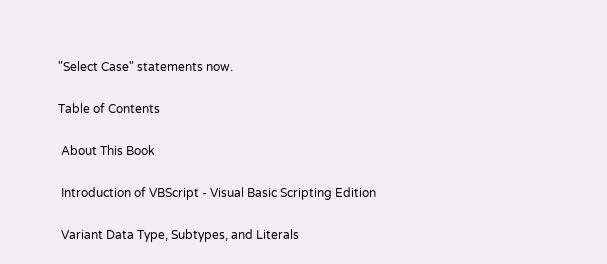"Select Case" statements now.

Table of Contents

 About This Book

 Introduction of VBScript - Visual Basic Scripting Edition

 Variant Data Type, Subtypes, and Literals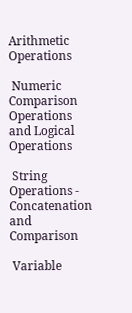Arithmetic Operations

 Numeric Comparison Operations and Logical Operations

 String Operations - Concatenation and Comparison

 Variable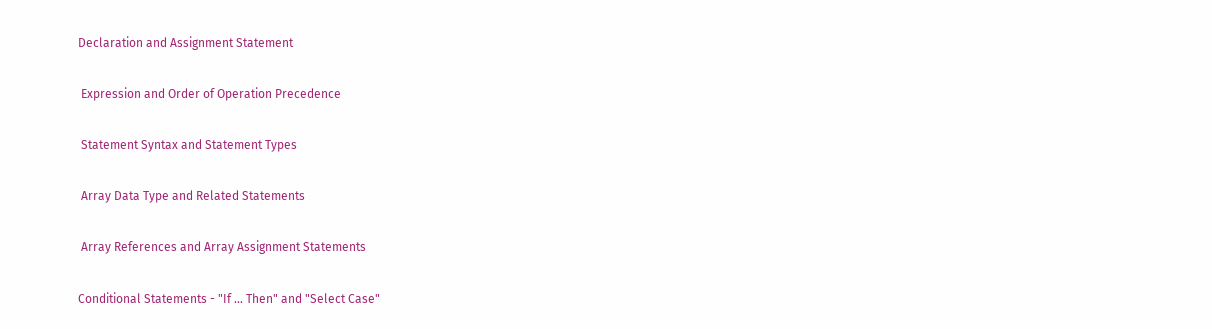Declaration and Assignment Statement

 Expression and Order of Operation Precedence

 Statement Syntax and Statement Types

 Array Data Type and Related Statements

 Array References and Array Assignment Statements

Conditional Statements - "If ... Then" and "Select Case"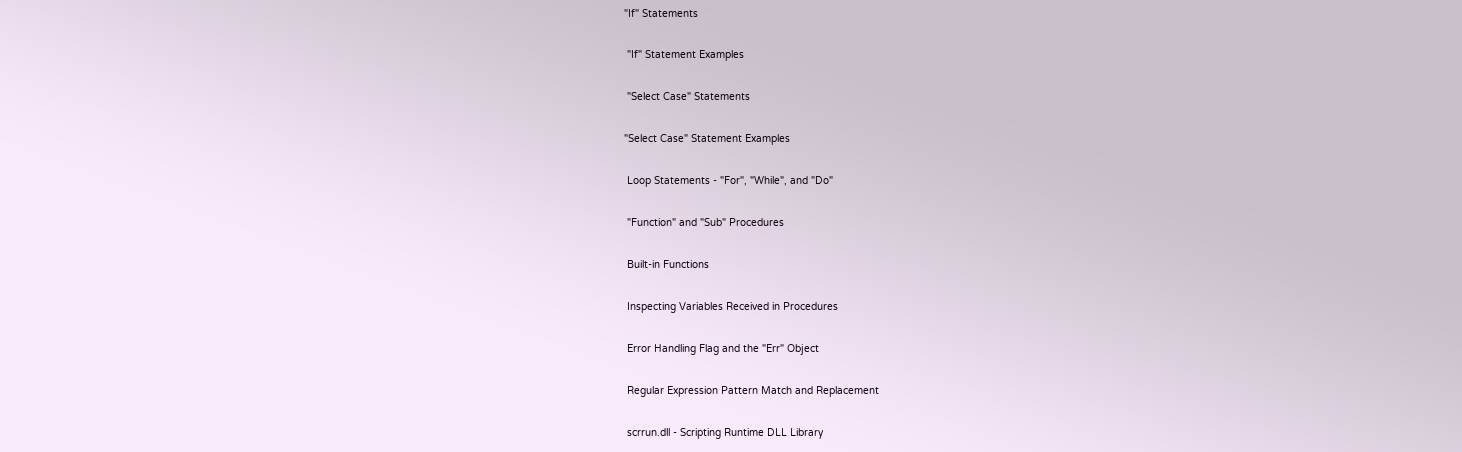"If" Statements

 "If" Statement Examples

 "Select Case" Statements

"Select Case" Statement Examples

 Loop Statements - "For", "While", and "Do"

 "Function" and "Sub" Procedures

 Built-in Functions

 Inspecting Variables Received in Procedures

 Error Handling Flag and the "Err" Object

 Regular Expression Pattern Match and Replacement

 scrrun.dll - Scripting Runtime DLL Library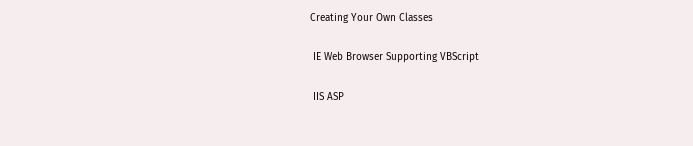Creating Your Own Classes

 IE Web Browser Supporting VBScript

 IIS ASP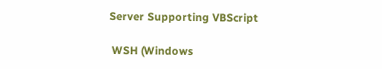Server Supporting VBScript

 WSH (Windows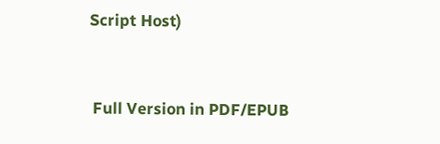Script Host)


 Full Version in PDF/EPUB